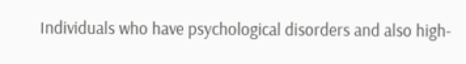Individuals who have psychological disorders and also high-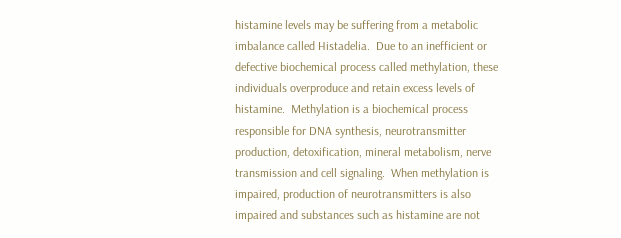histamine levels may be suffering from a metabolic imbalance called Histadelia.  Due to an inefficient or defective biochemical process called methylation, these individuals overproduce and retain excess levels of histamine.  Methylation is a biochemical process responsible for DNA synthesis, neurotransmitter production, detoxification, mineral metabolism, nerve transmission and cell signaling.  When methylation is impaired, production of neurotransmitters is also impaired and substances such as histamine are not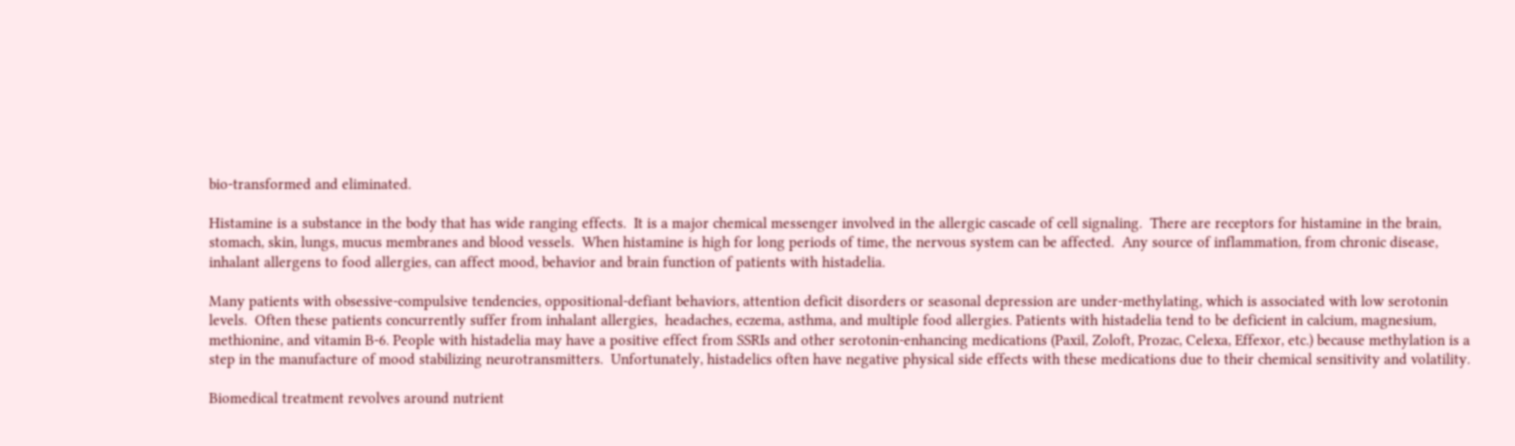bio-transformed and eliminated.

Histamine is a substance in the body that has wide ranging effects.  It is a major chemical messenger involved in the allergic cascade of cell signaling.  There are receptors for histamine in the brain, stomach, skin, lungs, mucus membranes and blood vessels.  When histamine is high for long periods of time, the nervous system can be affected.  Any source of inflammation, from chronic disease, inhalant allergens to food allergies, can affect mood, behavior and brain function of patients with histadelia.

Many patients with obsessive-compulsive tendencies, oppositional-defiant behaviors, attention deficit disorders or seasonal depression are under-methylating, which is associated with low serotonin levels.  Often these patients concurrently suffer from inhalant allergies,  headaches, eczema, asthma, and multiple food allergies. Patients with histadelia tend to be deficient in calcium, magnesium, methionine, and vitamin B-6. People with histadelia may have a positive effect from SSRIs and other serotonin-enhancing medications (Paxil, Zoloft, Prozac, Celexa, Effexor, etc.) because methylation is a step in the manufacture of mood stabilizing neurotransmitters.  Unfortunately, histadelics often have negative physical side effects with these medications due to their chemical sensitivity and volatility.

Biomedical treatment revolves around nutrient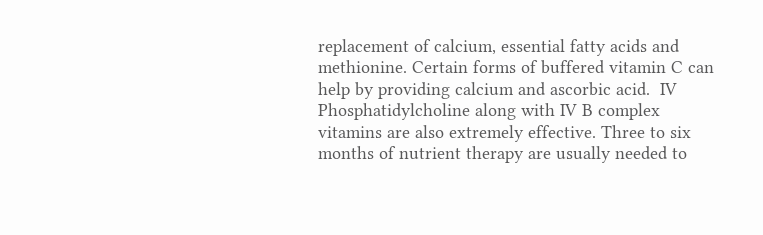replacement of calcium, essential fatty acids and methionine. Certain forms of buffered vitamin C can help by providing calcium and ascorbic acid.  IV Phosphatidylcholine along with IV B complex vitamins are also extremely effective. Three to six months of nutrient therapy are usually needed to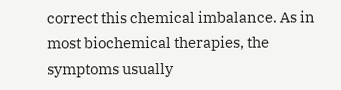correct this chemical imbalance. As in most biochemical therapies, the symptoms usually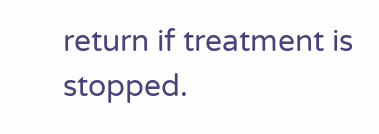return if treatment is stopped.